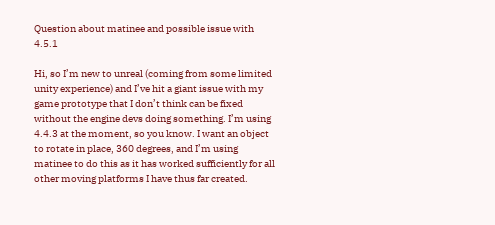Question about matinee and possible issue with 4.5.1

Hi, so I’m new to unreal (coming from some limited unity experience) and I’ve hit a giant issue with my game prototype that I don’t think can be fixed without the engine devs doing something. I’m using 4.4.3 at the moment, so you know. I want an object to rotate in place, 360 degrees, and I’m using matinee to do this as it has worked sufficiently for all other moving platforms I have thus far created.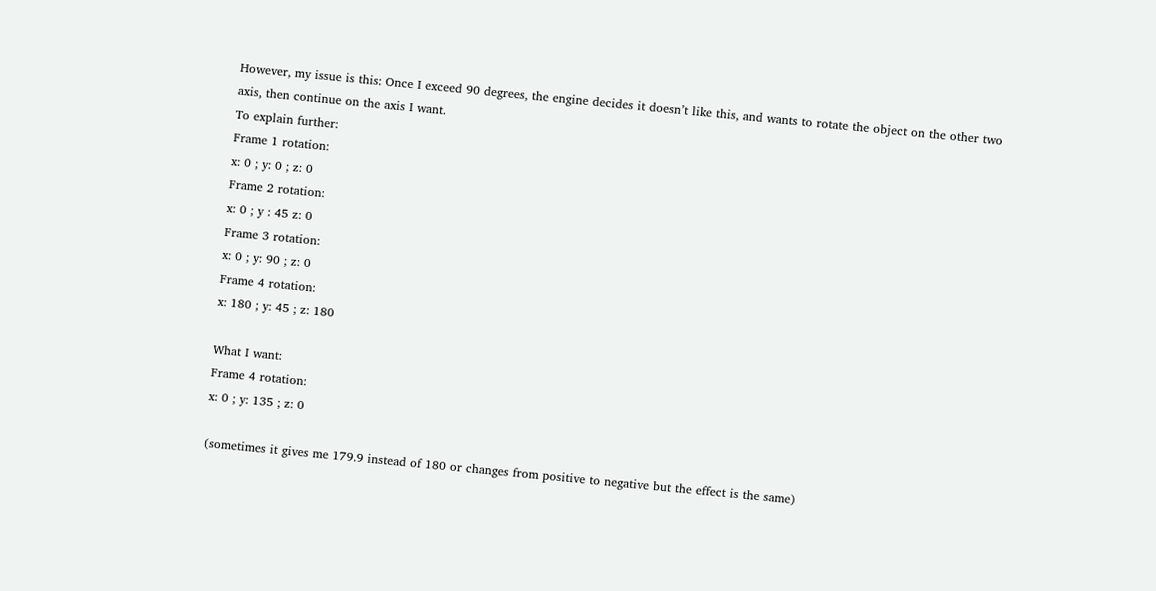However, my issue is this: Once I exceed 90 degrees, the engine decides it doesn’t like this, and wants to rotate the object on the other two axis, then continue on the axis I want.
To explain further:
Frame 1 rotation:
x: 0 ; y: 0 ; z: 0
Frame 2 rotation:
x: 0 ; y : 45 z: 0
Frame 3 rotation:
x: 0 ; y: 90 ; z: 0
Frame 4 rotation:
x: 180 ; y: 45 ; z: 180

What I want:
Frame 4 rotation:
x: 0 ; y: 135 ; z: 0

(sometimes it gives me 179.9 instead of 180 or changes from positive to negative but the effect is the same)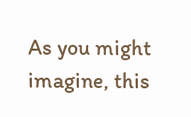As you might imagine, this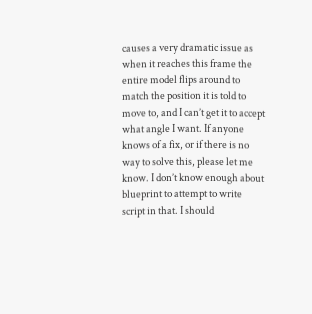causes a very dramatic issue as when it reaches this frame the entire model flips around to match the position it is told to move to, and I can’t get it to accept what angle I want. If anyone knows of a fix, or if there is no way to solve this, please let me know. I don’t know enough about blueprint to attempt to write script in that. I should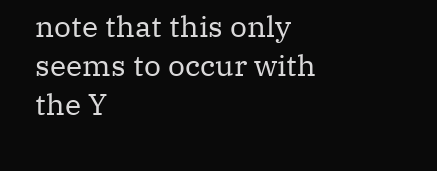note that this only seems to occur with the Y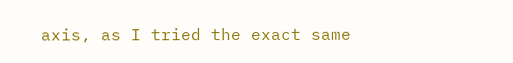axis, as I tried the exact same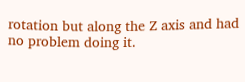rotation but along the Z axis and had no problem doing it.